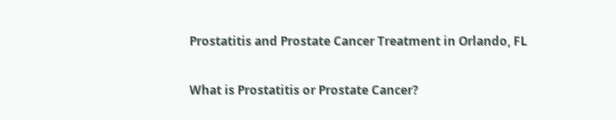Prostatitis and Prostate Cancer Treatment in Orlando, FL

What is Prostatitis or Prostate Cancer?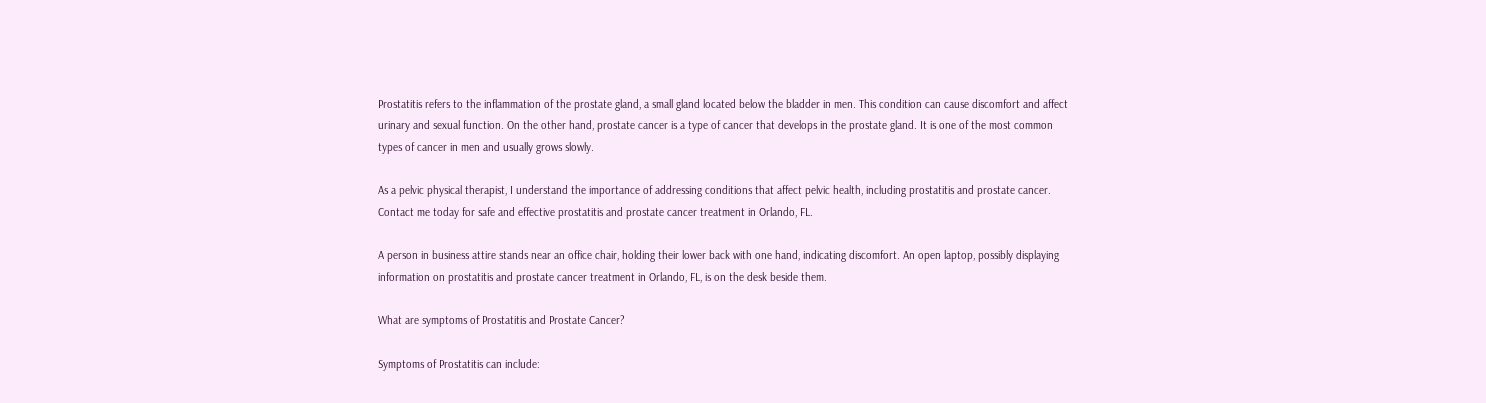Prostatitis refers to the inflammation of the prostate gland, a small gland located below the bladder in men. This condition can cause discomfort and affect urinary and sexual function. On the other hand, prostate cancer is a type of cancer that develops in the prostate gland. It is one of the most common types of cancer in men and usually grows slowly.

As a pelvic physical therapist, I understand the importance of addressing conditions that affect pelvic health, including prostatitis and prostate cancer. Contact me today for safe and effective prostatitis and prostate cancer treatment in Orlando, FL.

A person in business attire stands near an office chair, holding their lower back with one hand, indicating discomfort. An open laptop, possibly displaying information on prostatitis and prostate cancer treatment in Orlando, FL, is on the desk beside them.

What are symptoms of Prostatitis and Prostate Cancer?

Symptoms of Prostatitis can include: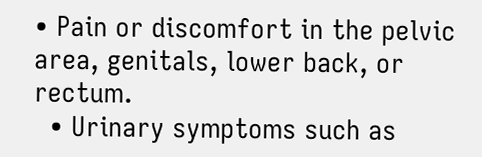• Pain or discomfort in the pelvic area, genitals, lower back, or rectum.
  • Urinary symptoms such as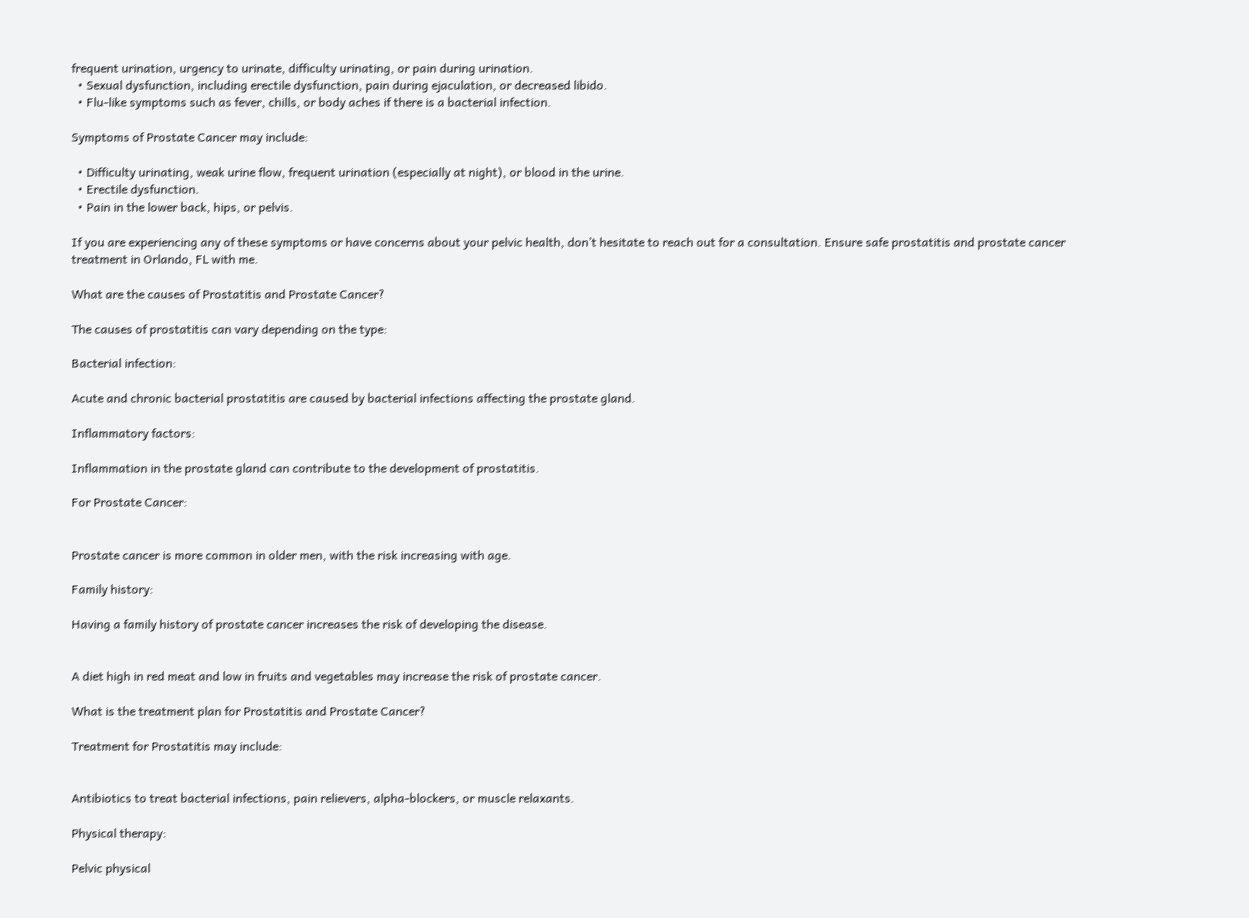frequent urination, urgency to urinate, difficulty urinating, or pain during urination.
  • Sexual dysfunction, including erectile dysfunction, pain during ejaculation, or decreased libido.
  • Flu-like symptoms such as fever, chills, or body aches if there is a bacterial infection.

Symptoms of Prostate Cancer may include:

  • Difficulty urinating, weak urine flow, frequent urination (especially at night), or blood in the urine.
  • Erectile dysfunction.
  • Pain in the lower back, hips, or pelvis.

If you are experiencing any of these symptoms or have concerns about your pelvic health, don’t hesitate to reach out for a consultation. Ensure safe prostatitis and prostate cancer treatment in Orlando, FL with me.

What are the causes of Prostatitis and Prostate Cancer?

The causes of prostatitis can vary depending on the type:

Bacterial infection:

Acute and chronic bacterial prostatitis are caused by bacterial infections affecting the prostate gland.

Inflammatory factors:

Inflammation in the prostate gland can contribute to the development of prostatitis.

For Prostate Cancer:


Prostate cancer is more common in older men, with the risk increasing with age.

Family history:

Having a family history of prostate cancer increases the risk of developing the disease.


A diet high in red meat and low in fruits and vegetables may increase the risk of prostate cancer.

What is the treatment plan for Prostatitis and Prostate Cancer?

Treatment for Prostatitis may include:


Antibiotics to treat bacterial infections, pain relievers, alpha-blockers, or muscle relaxants.

Physical therapy:

Pelvic physical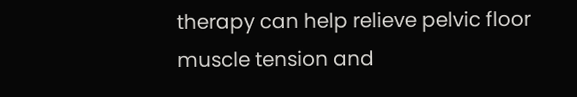therapy can help relieve pelvic floor muscle tension and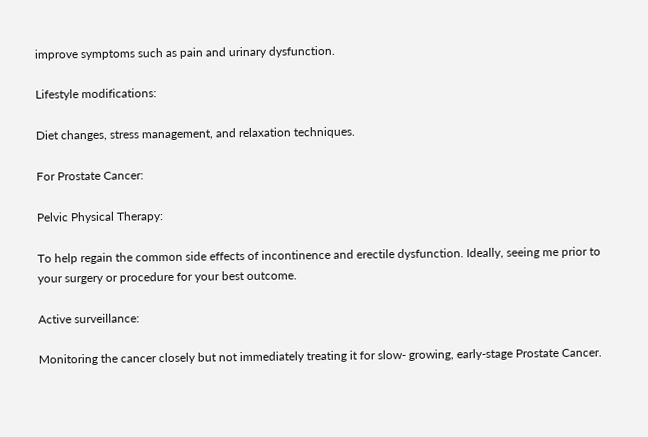improve symptoms such as pain and urinary dysfunction.

Lifestyle modifications:

Diet changes, stress management, and relaxation techniques.

For Prostate Cancer:

Pelvic Physical Therapy:

To help regain the common side effects of incontinence and erectile dysfunction. Ideally, seeing me prior to your surgery or procedure for your best outcome.

Active surveillance:

Monitoring the cancer closely but not immediately treating it for slow- growing, early-stage Prostate Cancer.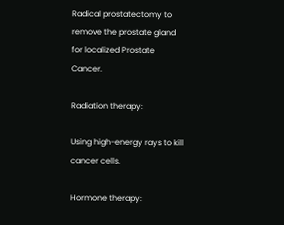Radical prostatectomy to remove the prostate gland for localized Prostate Cancer.

Radiation therapy:

Using high-energy rays to kill cancer cells.

Hormone therapy: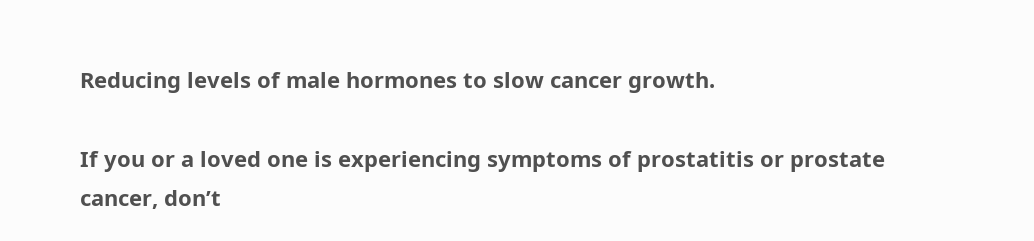Reducing levels of male hormones to slow cancer growth.

If you or a loved one is experiencing symptoms of prostatitis or prostate cancer, don’t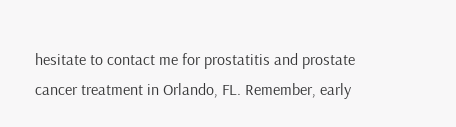hesitate to contact me for prostatitis and prostate cancer treatment in Orlando, FL. Remember, early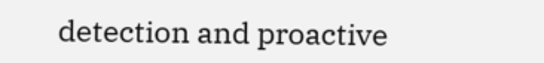detection and proactive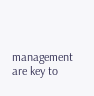management are key to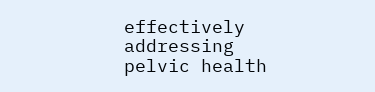effectively addressing pelvic health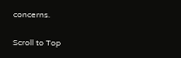concerns.

Scroll to Top